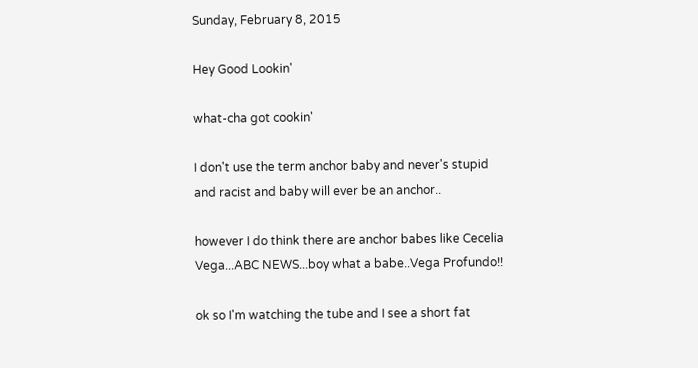Sunday, February 8, 2015

Hey Good Lookin'

what-cha got cookin'

I don't use the term anchor baby and never's stupid and racist and baby will ever be an anchor..

however I do think there are anchor babes like Cecelia Vega...ABC NEWS...boy what a babe..Vega Profundo!!

ok so I'm watching the tube and I see a short fat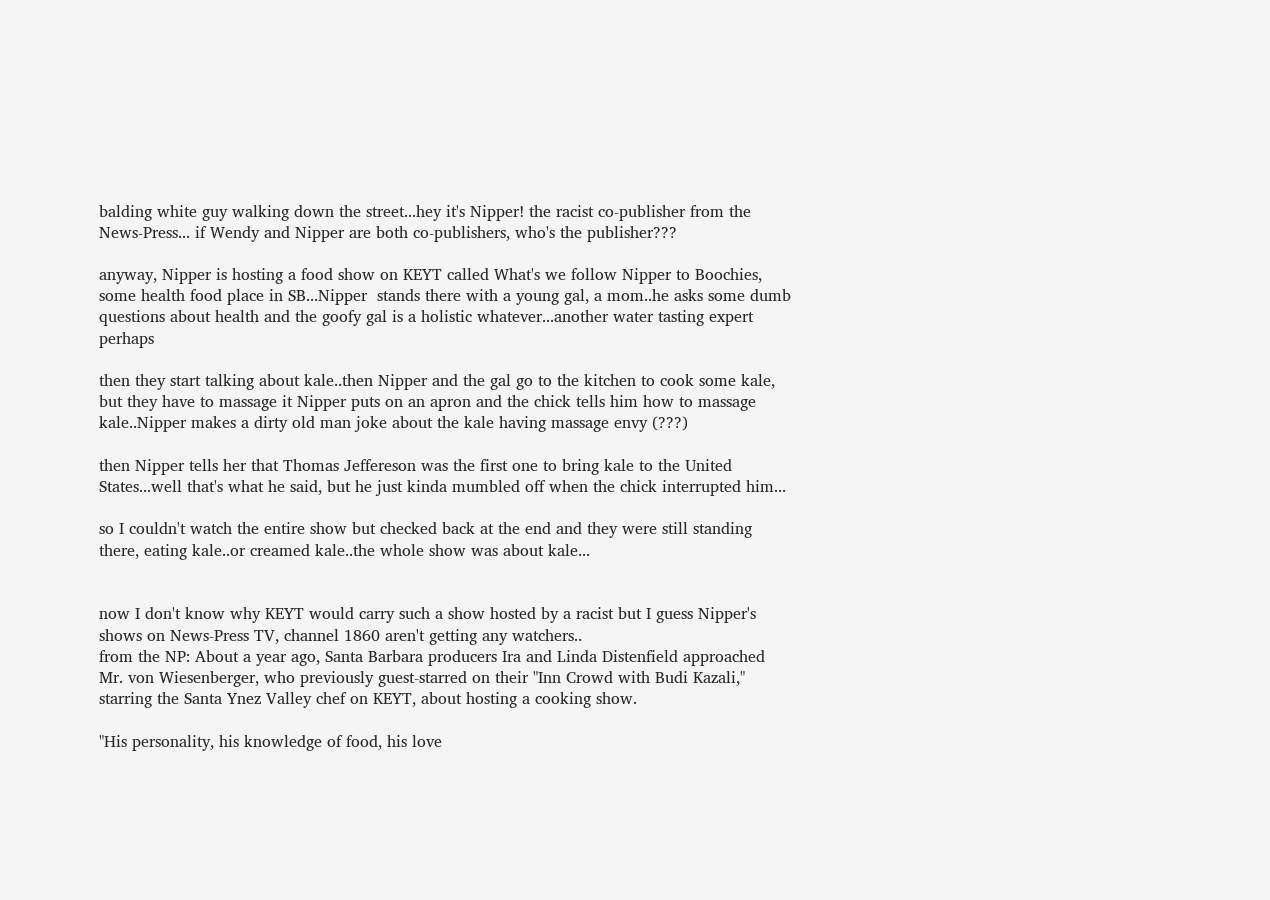balding white guy walking down the street...hey it's Nipper! the racist co-publisher from the News-Press... if Wendy and Nipper are both co-publishers, who's the publisher???

anyway, Nipper is hosting a food show on KEYT called What's we follow Nipper to Boochies, some health food place in SB...Nipper  stands there with a young gal, a mom..he asks some dumb questions about health and the goofy gal is a holistic whatever...another water tasting expert perhaps

then they start talking about kale..then Nipper and the gal go to the kitchen to cook some kale, but they have to massage it Nipper puts on an apron and the chick tells him how to massage kale..Nipper makes a dirty old man joke about the kale having massage envy (???)

then Nipper tells her that Thomas Jeffereson was the first one to bring kale to the United States...well that's what he said, but he just kinda mumbled off when the chick interrupted him...

so I couldn't watch the entire show but checked back at the end and they were still standing there, eating kale..or creamed kale..the whole show was about kale...


now I don't know why KEYT would carry such a show hosted by a racist but I guess Nipper's shows on News-Press TV, channel 1860 aren't getting any watchers..
from the NP: About a year ago, Santa Barbara producers Ira and Linda Distenfield approached Mr. von Wiesenberger, who previously guest-starred on their "Inn Crowd with Budi Kazali," starring the Santa Ynez Valley chef on KEYT, about hosting a cooking show.

"His personality, his knowledge of food, his love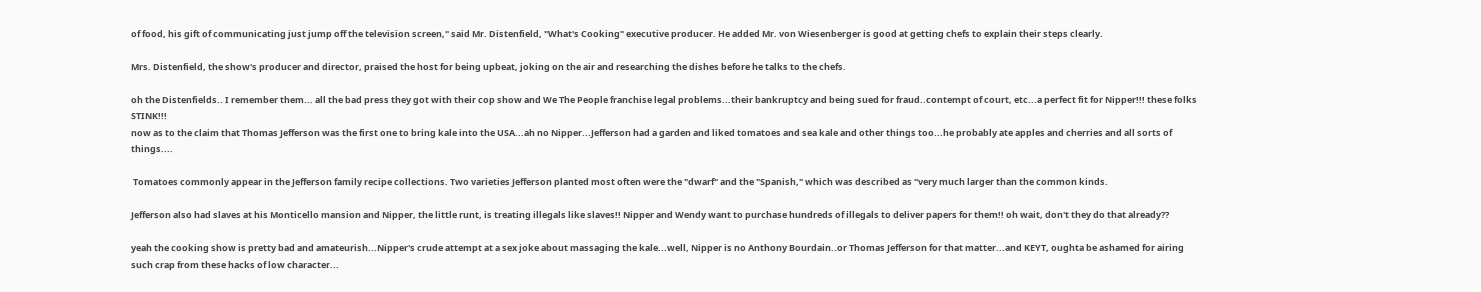of food, his gift of communicating just jump off the television screen," said Mr. Distenfield, "What's Cooking" executive producer. He added Mr. von Wiesenberger is good at getting chefs to explain their steps clearly.

Mrs. Distenfield, the show's producer and director, praised the host for being upbeat, joking on the air and researching the dishes before he talks to the chefs.

oh the Distenfields.. I remember them... all the bad press they got with their cop show and We The People franchise legal problems...their bankruptcy and being sued for fraud..contempt of court, etc...a perfect fit for Nipper!!! these folks STINK!!!
now as to the claim that Thomas Jefferson was the first one to bring kale into the USA...ah no Nipper...Jefferson had a garden and liked tomatoes and sea kale and other things too...he probably ate apples and cherries and all sorts of things....

 Tomatoes commonly appear in the Jefferson family recipe collections. Two varieties Jefferson planted most often were the "dwarf" and the "Spanish," which was described as "very much larger than the common kinds.

Jefferson also had slaves at his Monticello mansion and Nipper, the little runt, is treating illegals like slaves!! Nipper and Wendy want to purchase hundreds of illegals to deliver papers for them!! oh wait, don't they do that already??

yeah the cooking show is pretty bad and amateurish...Nipper's crude attempt at a sex joke about massaging the kale...well, Nipper is no Anthony Bourdain..or Thomas Jefferson for that matter...and KEYT, oughta be ashamed for airing such crap from these hacks of low character...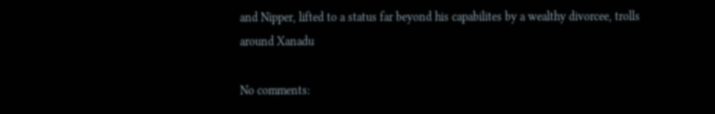and Nipper, lifted to a status far beyond his capabilites by a wealthy divorcee, trolls around Xanadu

No comments: